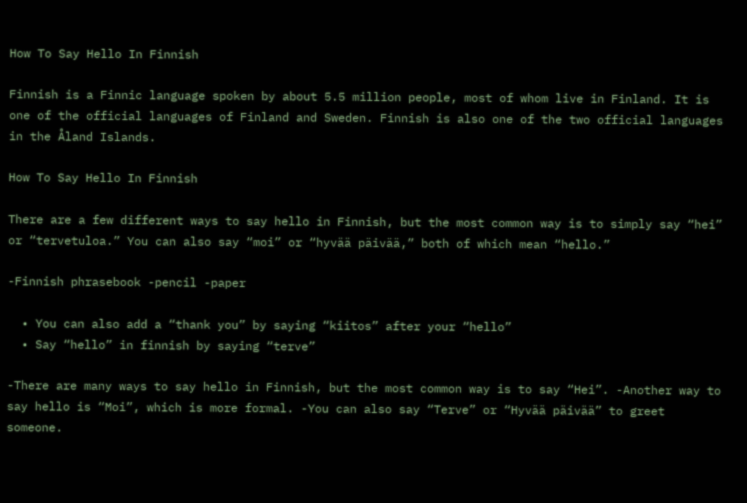How To Say Hello In Finnish

Finnish is a Finnic language spoken by about 5.5 million people, most of whom live in Finland. It is one of the official languages of Finland and Sweden. Finnish is also one of the two official languages in the Åland Islands.

How To Say Hello In Finnish

There are a few different ways to say hello in Finnish, but the most common way is to simply say “hei” or “tervetuloa.” You can also say “moi” or “hyvää päivää,” both of which mean “hello.”

-Finnish phrasebook -pencil -paper

  • You can also add a “thank you” by saying “kiitos” after your “hello”
  • Say “hello” in finnish by saying “terve”

-There are many ways to say hello in Finnish, but the most common way is to say “Hei”. -Another way to say hello is “Moi”, which is more formal. -You can also say “Terve” or “Hyvää päivää” to greet someone.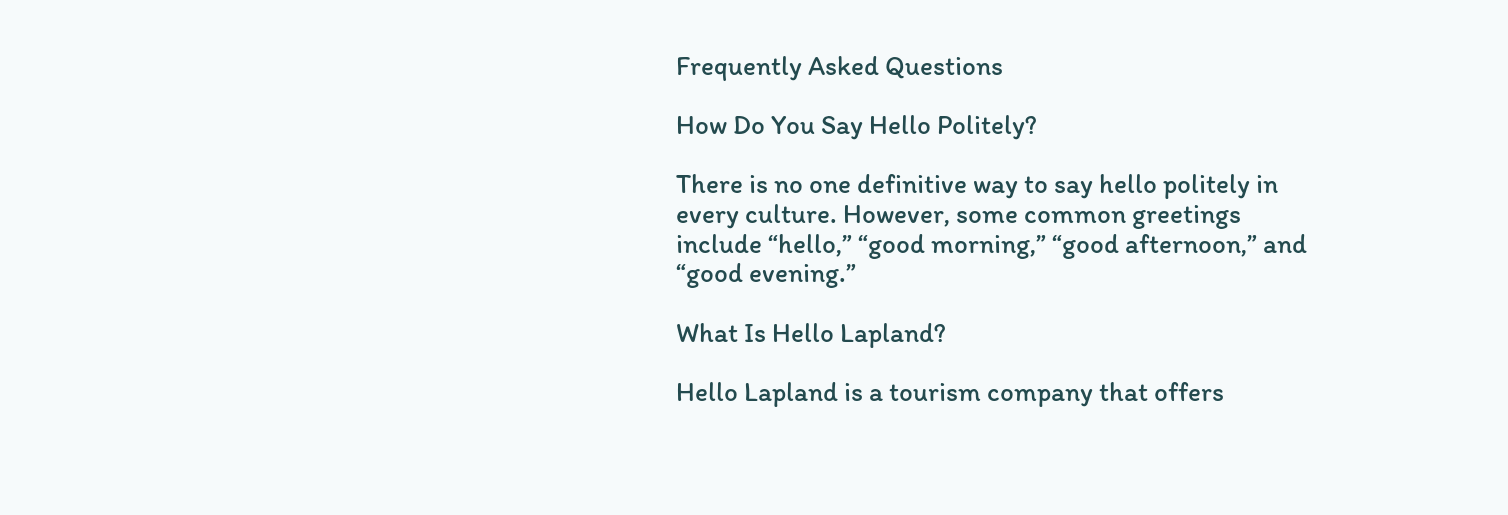Frequently Asked Questions

How Do You Say Hello Politely?

There is no one definitive way to say hello politely in every culture. However, some common greetings include “hello,” “good morning,” “good afternoon,” and “good evening.”

What Is Hello Lapland?

Hello Lapland is a tourism company that offers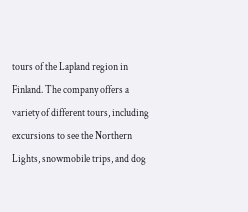tours of the Lapland region in Finland. The company offers a variety of different tours, including excursions to see the Northern Lights, snowmobile trips, and dog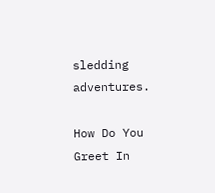sledding adventures.

How Do You Greet In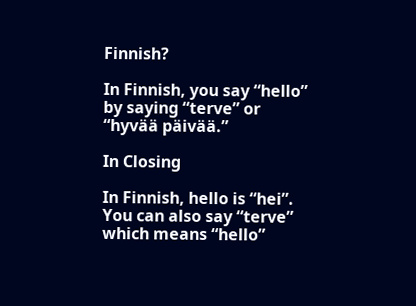Finnish?

In Finnish, you say “hello” by saying “terve” or “hyvää päivää.”

In Closing

In Finnish, hello is “hei”. You can also say “terve” which means “hello”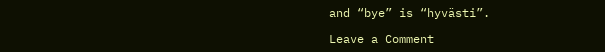and “bye” is “hyvästi”.

Leave a Comment